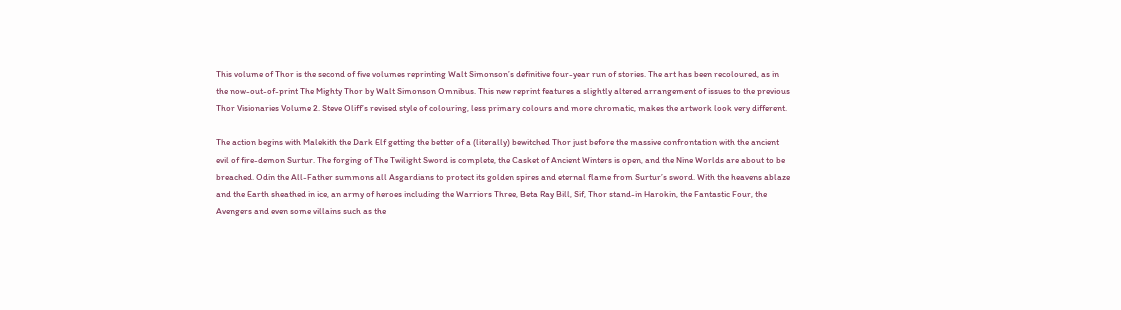This volume of Thor is the second of five volumes reprinting Walt Simonson’s definitive four-year run of stories. The art has been recoloured, as in the now-out-of-print The Mighty Thor by Walt Simonson Omnibus. This new reprint features a slightly altered arrangement of issues to the previous Thor Visionaries Volume 2. Steve Oliff’s revised style of colouring, less primary colours and more chromatic, makes the artwork look very different.

The action begins with Malekith the Dark Elf getting the better of a (literally) bewitched Thor just before the massive confrontation with the ancient evil of fire-demon Surtur. The forging of The Twilight Sword is complete, the Casket of Ancient Winters is open, and the Nine Worlds are about to be breached. Odin the All-Father summons all Asgardians to protect its golden spires and eternal flame from Surtur’s sword. With the heavens ablaze and the Earth sheathed in ice, an army of heroes including the Warriors Three, Beta Ray Bill, Sif, Thor stand-in Harokin, the Fantastic Four, the Avengers and even some villains such as the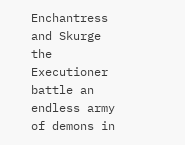Enchantress and Skurge the Executioner battle an endless army of demons in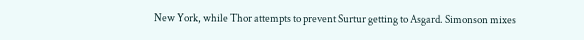New York, while Thor attempts to prevent Surtur getting to Asgard. Simonson mixes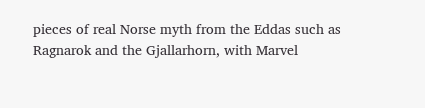pieces of real Norse myth from the Eddas such as Ragnarok and the Gjallarhorn, with Marvel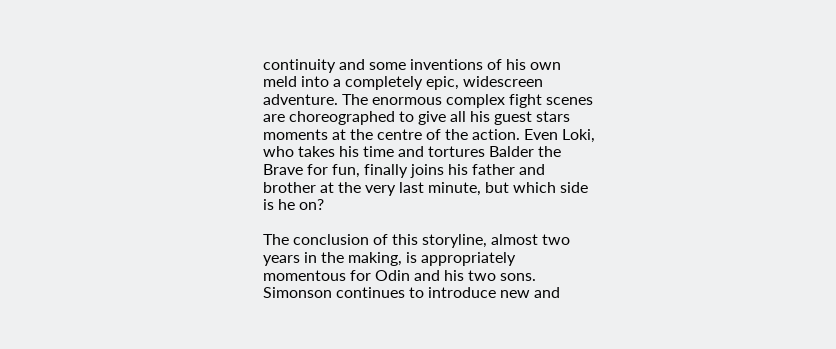continuity and some inventions of his own meld into a completely epic, widescreen adventure. The enormous complex fight scenes are choreographed to give all his guest stars moments at the centre of the action. Even Loki, who takes his time and tortures Balder the Brave for fun, finally joins his father and brother at the very last minute, but which side is he on?

The conclusion of this storyline, almost two years in the making, is appropriately momentous for Odin and his two sons. Simonson continues to introduce new and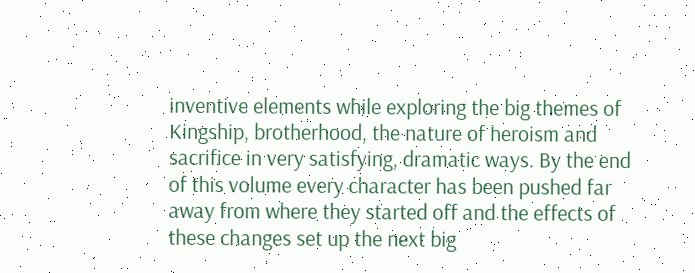inventive elements while exploring the big themes of Kingship, brotherhood, the nature of heroism and sacrifice in very satisfying, dramatic ways. By the end of this volume every character has been pushed far away from where they started off and the effects of these changes set up the next big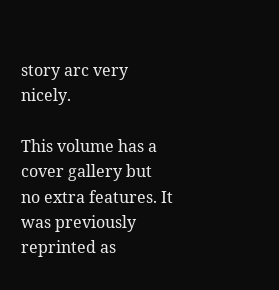story arc very nicely.

This volume has a cover gallery but no extra features. It was previously reprinted as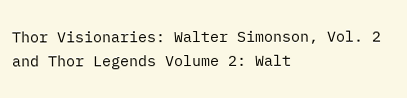Thor Visionaries: Walter Simonson, Vol. 2 and Thor Legends Volume 2: Walt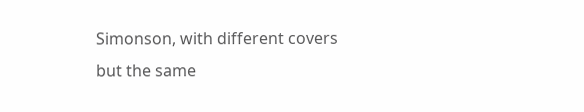Simonson, with different covers but the same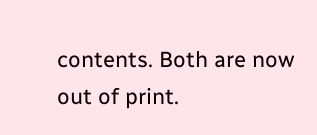contents. Both are now out of print.